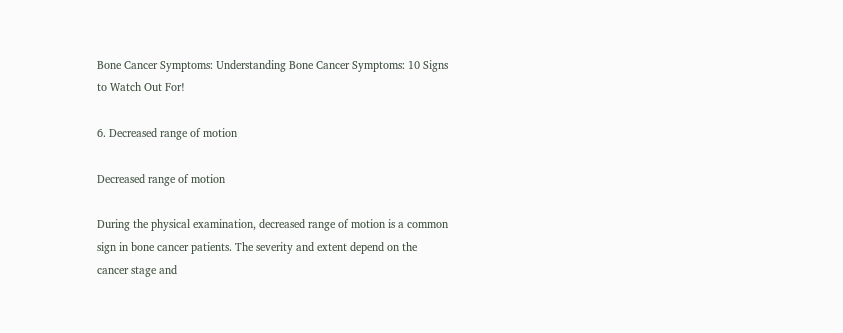Bone Cancer Symptoms: Understanding Bone Cancer Symptoms: 10 Signs to Watch Out For!

6. Decreased range of motion

Decreased range of motion

During the physical examination, decreased range of motion is a common sign in bone cancer patients. The severity and extent depend on the cancer stage and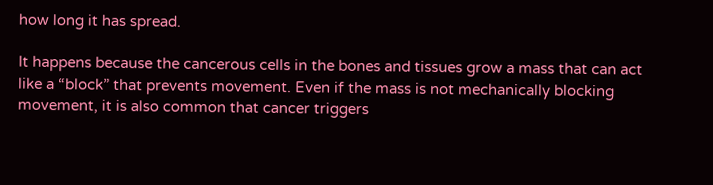how long it has spread.

It happens because the cancerous cells in the bones and tissues grow a mass that can act like a “block” that prevents movement. Even if the mass is not mechanically blocking movement, it is also common that cancer triggers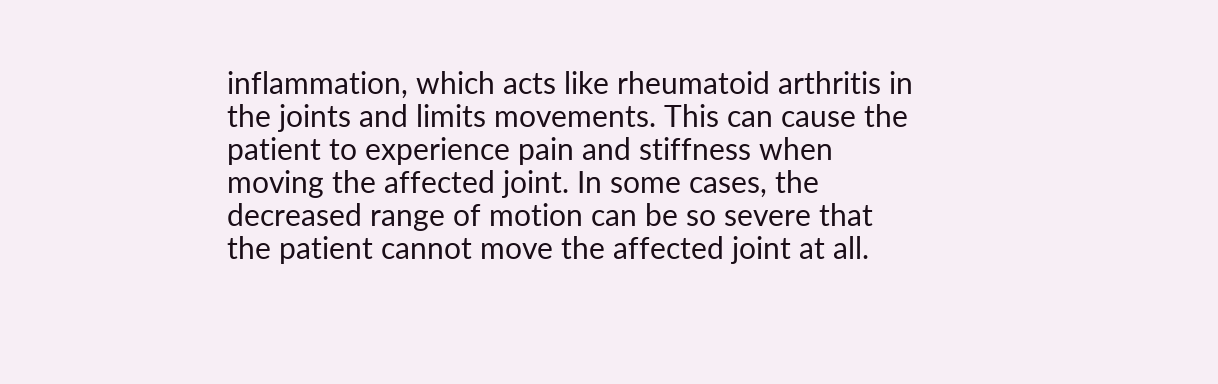inflammation, which acts like rheumatoid arthritis in the joints and limits movements. This can cause the patient to experience pain and stiffness when moving the affected joint. In some cases, the decreased range of motion can be so severe that the patient cannot move the affected joint at all.